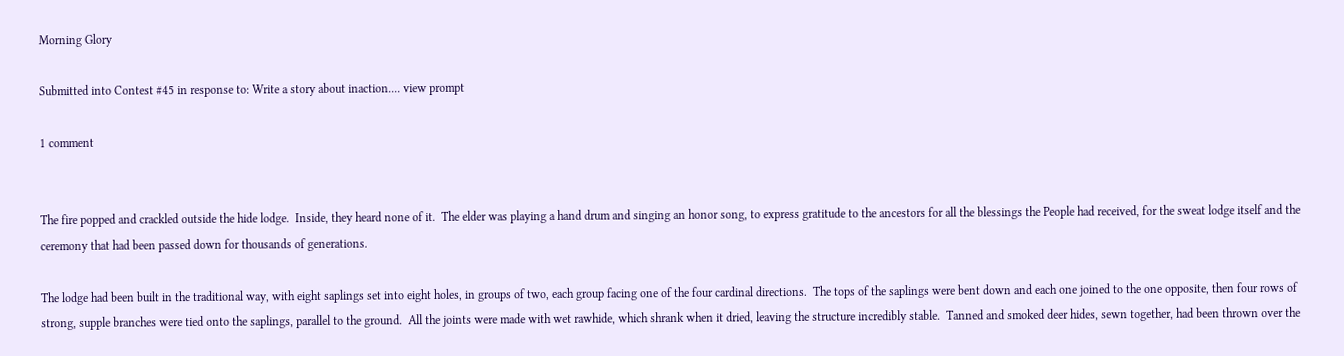Morning Glory

Submitted into Contest #45 in response to: Write a story about inaction.... view prompt

1 comment


The fire popped and crackled outside the hide lodge.  Inside, they heard none of it.  The elder was playing a hand drum and singing an honor song, to express gratitude to the ancestors for all the blessings the People had received, for the sweat lodge itself and the ceremony that had been passed down for thousands of generations.

The lodge had been built in the traditional way, with eight saplings set into eight holes, in groups of two, each group facing one of the four cardinal directions.  The tops of the saplings were bent down and each one joined to the one opposite, then four rows of strong, supple branches were tied onto the saplings, parallel to the ground.  All the joints were made with wet rawhide, which shrank when it dried, leaving the structure incredibly stable.  Tanned and smoked deer hides, sewn together, had been thrown over the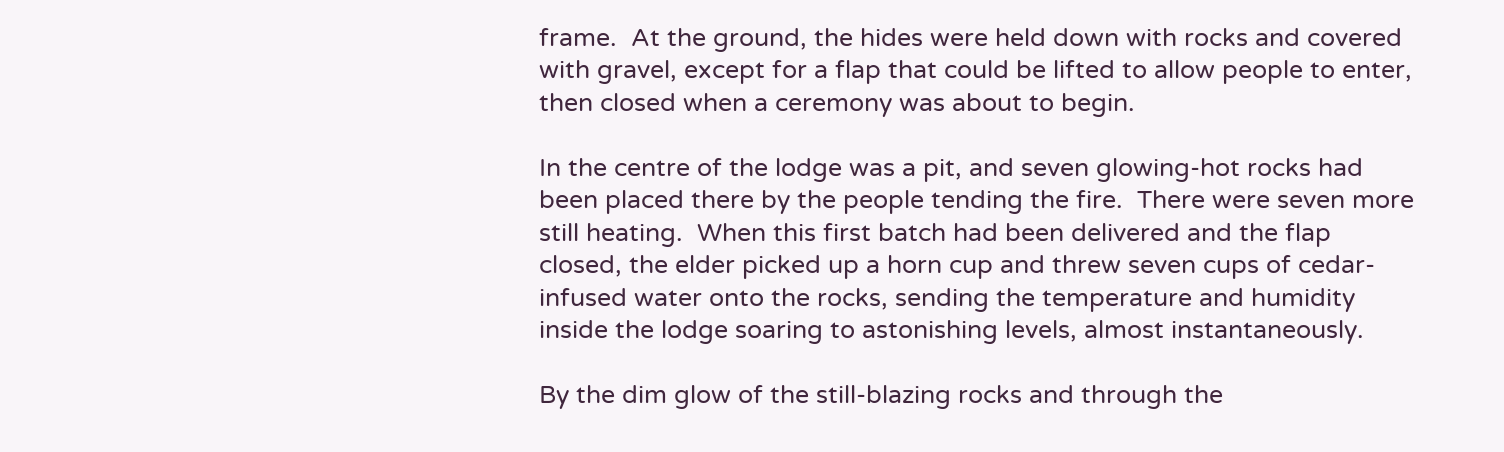frame.  At the ground, the hides were held down with rocks and covered with gravel, except for a flap that could be lifted to allow people to enter, then closed when a ceremony was about to begin.

In the centre of the lodge was a pit, and seven glowing-hot rocks had been placed there by the people tending the fire.  There were seven more still heating.  When this first batch had been delivered and the flap closed, the elder picked up a horn cup and threw seven cups of cedar-infused water onto the rocks, sending the temperature and humidity inside the lodge soaring to astonishing levels, almost instantaneously.

By the dim glow of the still-blazing rocks and through the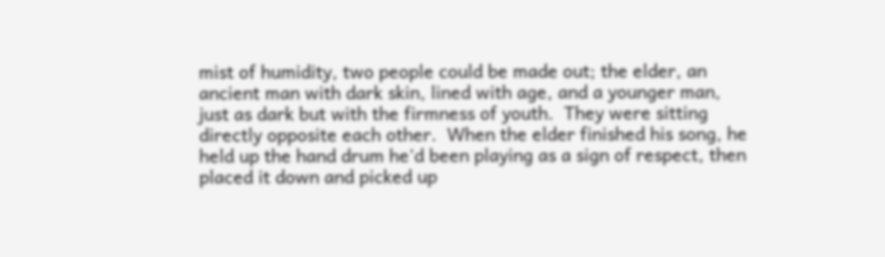mist of humidity, two people could be made out; the elder, an ancient man with dark skin, lined with age, and a younger man, just as dark but with the firmness of youth.  They were sitting directly opposite each other.  When the elder finished his song, he held up the hand drum he'd been playing as a sign of respect, then placed it down and picked up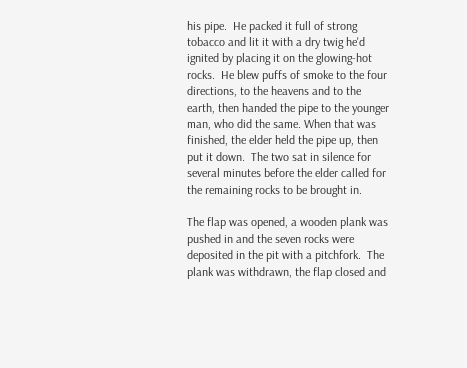his pipe.  He packed it full of strong tobacco and lit it with a dry twig he'd ignited by placing it on the glowing-hot rocks.  He blew puffs of smoke to the four directions, to the heavens and to the earth, then handed the pipe to the younger man, who did the same. When that was finished, the elder held the pipe up, then put it down.  The two sat in silence for several minutes before the elder called for the remaining rocks to be brought in.

The flap was opened, a wooden plank was pushed in and the seven rocks were deposited in the pit with a pitchfork.  The plank was withdrawn, the flap closed and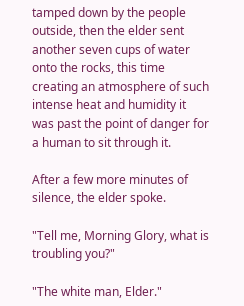tamped down by the people outside, then the elder sent another seven cups of water onto the rocks, this time creating an atmosphere of such intense heat and humidity it was past the point of danger for a human to sit through it.

After a few more minutes of silence, the elder spoke.

"Tell me, Morning Glory, what is troubling you?"

"The white man, Elder."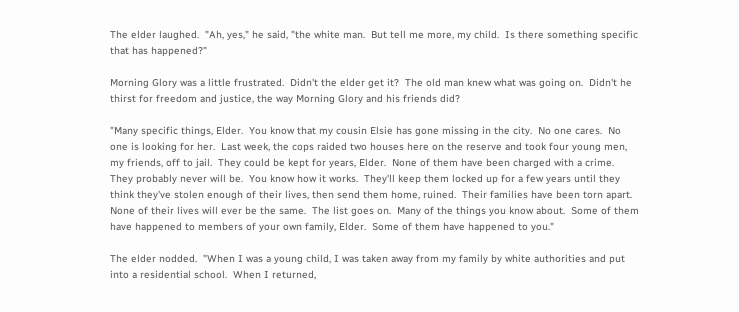The elder laughed.  "Ah, yes," he said, "the white man.  But tell me more, my child.  Is there something specific that has happened?"

Morning Glory was a little frustrated.  Didn't the elder get it?  The old man knew what was going on.  Didn't he thirst for freedom and justice, the way Morning Glory and his friends did?

"Many specific things, Elder.  You know that my cousin Elsie has gone missing in the city.  No one cares.  No one is looking for her.  Last week, the cops raided two houses here on the reserve and took four young men, my friends, off to jail.  They could be kept for years, Elder.  None of them have been charged with a crime.  They probably never will be.  You know how it works.  They'll keep them locked up for a few years until they think they've stolen enough of their lives, then send them home, ruined.  Their families have been torn apart.  None of their lives will ever be the same.  The list goes on.  Many of the things you know about.  Some of them have happened to members of your own family, Elder.  Some of them have happened to you."

The elder nodded.  "When I was a young child, I was taken away from my family by white authorities and put into a residential school.  When I returned,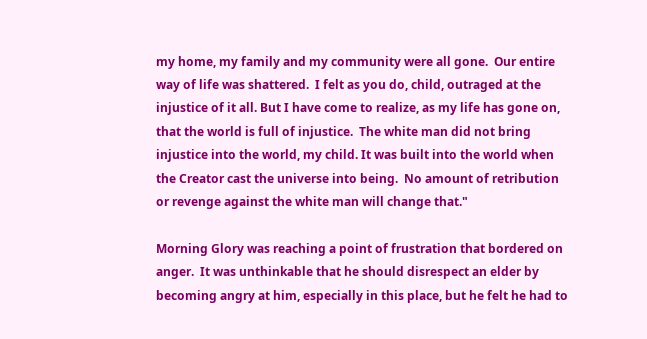my home, my family and my community were all gone.  Our entire way of life was shattered.  I felt as you do, child, outraged at the injustice of it all. But I have come to realize, as my life has gone on, that the world is full of injustice.  The white man did not bring injustice into the world, my child. It was built into the world when the Creator cast the universe into being.  No amount of retribution or revenge against the white man will change that."

Morning Glory was reaching a point of frustration that bordered on anger.  It was unthinkable that he should disrespect an elder by becoming angry at him, especially in this place, but he felt he had to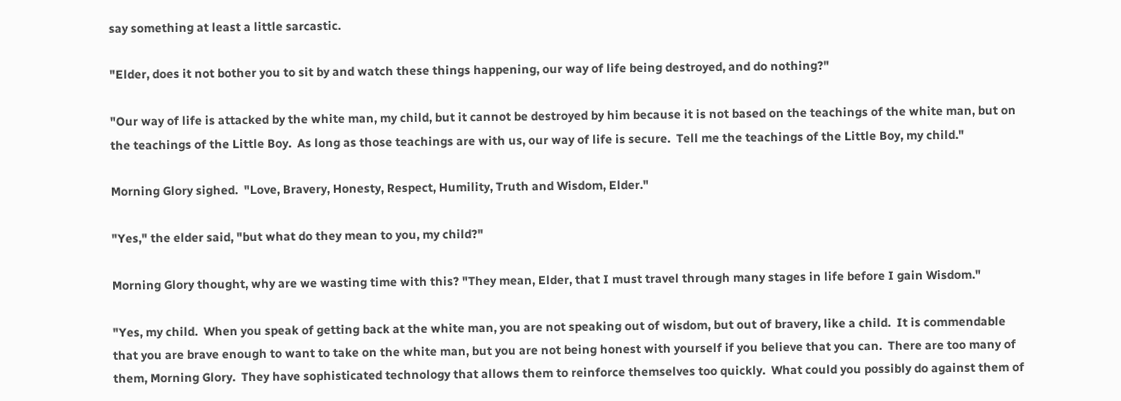say something at least a little sarcastic.

"Elder, does it not bother you to sit by and watch these things happening, our way of life being destroyed, and do nothing?"

"Our way of life is attacked by the white man, my child, but it cannot be destroyed by him because it is not based on the teachings of the white man, but on the teachings of the Little Boy.  As long as those teachings are with us, our way of life is secure.  Tell me the teachings of the Little Boy, my child."

Morning Glory sighed.  "Love, Bravery, Honesty, Respect, Humility, Truth and Wisdom, Elder."

"Yes," the elder said, "but what do they mean to you, my child?"

Morning Glory thought, why are we wasting time with this? "They mean, Elder, that I must travel through many stages in life before I gain Wisdom."

"Yes, my child.  When you speak of getting back at the white man, you are not speaking out of wisdom, but out of bravery, like a child.  It is commendable that you are brave enough to want to take on the white man, but you are not being honest with yourself if you believe that you can.  There are too many of them, Morning Glory.  They have sophisticated technology that allows them to reinforce themselves too quickly.  What could you possibly do against them of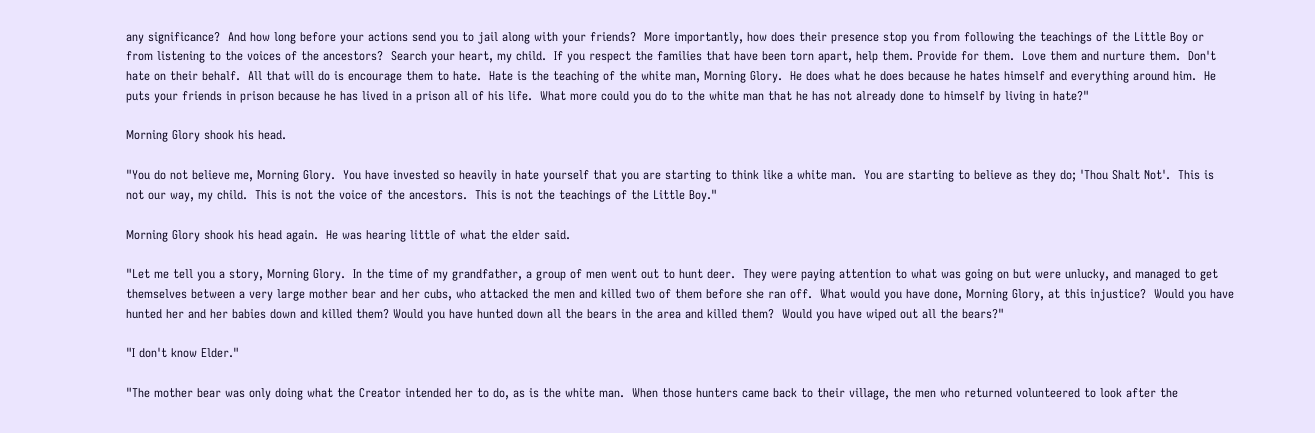any significance?  And how long before your actions send you to jail along with your friends?  More importantly, how does their presence stop you from following the teachings of the Little Boy or from listening to the voices of the ancestors?  Search your heart, my child.  If you respect the families that have been torn apart, help them. Provide for them.  Love them and nurture them.  Don't hate on their behalf.  All that will do is encourage them to hate.  Hate is the teaching of the white man, Morning Glory.  He does what he does because he hates himself and everything around him.  He puts your friends in prison because he has lived in a prison all of his life.  What more could you do to the white man that he has not already done to himself by living in hate?"

Morning Glory shook his head.

"You do not believe me, Morning Glory.  You have invested so heavily in hate yourself that you are starting to think like a white man.  You are starting to believe as they do; 'Thou Shalt Not'.  This is not our way, my child.  This is not the voice of the ancestors.  This is not the teachings of the Little Boy."

Morning Glory shook his head again.  He was hearing little of what the elder said.

"Let me tell you a story, Morning Glory.  In the time of my grandfather, a group of men went out to hunt deer.  They were paying attention to what was going on but were unlucky, and managed to get themselves between a very large mother bear and her cubs, who attacked the men and killed two of them before she ran off.  What would you have done, Morning Glory, at this injustice?  Would you have hunted her and her babies down and killed them? Would you have hunted down all the bears in the area and killed them?  Would you have wiped out all the bears?"

"I don't know Elder."

"The mother bear was only doing what the Creator intended her to do, as is the white man.  When those hunters came back to their village, the men who returned volunteered to look after the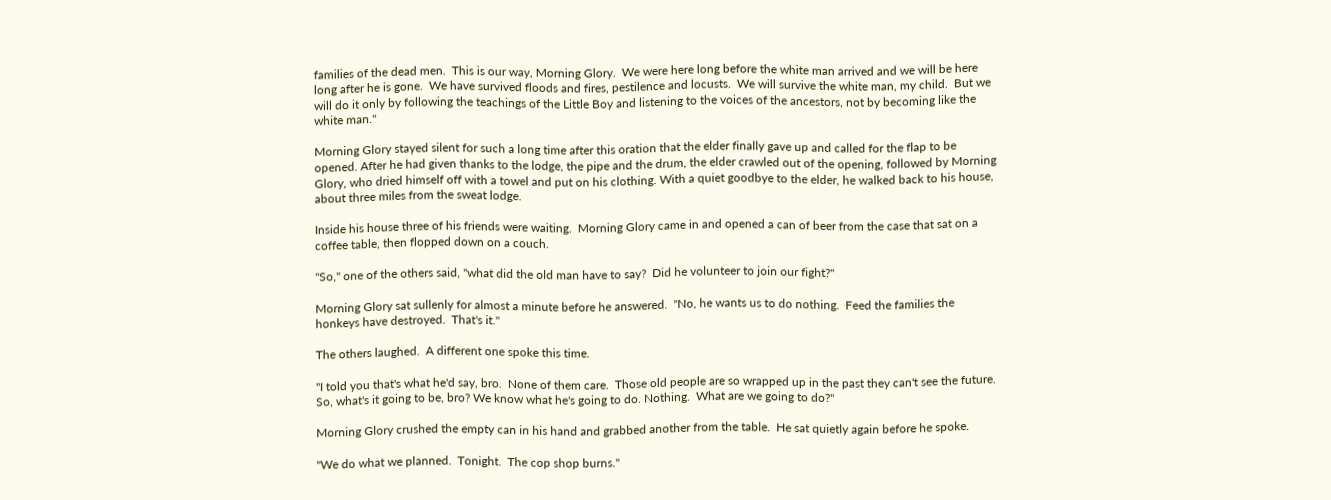families of the dead men.  This is our way, Morning Glory.  We were here long before the white man arrived and we will be here long after he is gone.  We have survived floods and fires, pestilence and locusts.  We will survive the white man, my child.  But we will do it only by following the teachings of the Little Boy and listening to the voices of the ancestors, not by becoming like the white man."

Morning Glory stayed silent for such a long time after this oration that the elder finally gave up and called for the flap to be opened. After he had given thanks to the lodge, the pipe and the drum, the elder crawled out of the opening, followed by Morning Glory, who dried himself off with a towel and put on his clothing. With a quiet goodbye to the elder, he walked back to his house, about three miles from the sweat lodge.

Inside his house three of his friends were waiting.  Morning Glory came in and opened a can of beer from the case that sat on a coffee table, then flopped down on a couch.

"So," one of the others said, "what did the old man have to say?  Did he volunteer to join our fight?"

Morning Glory sat sullenly for almost a minute before he answered.  "No, he wants us to do nothing.  Feed the families the honkeys have destroyed.  That's it."

The others laughed.  A different one spoke this time.

"I told you that's what he'd say, bro.  None of them care.  Those old people are so wrapped up in the past they can't see the future. So, what's it going to be, bro? We know what he's going to do. Nothing.  What are we going to do?"

Morning Glory crushed the empty can in his hand and grabbed another from the table.  He sat quietly again before he spoke.

"We do what we planned.  Tonight.  The cop shop burns."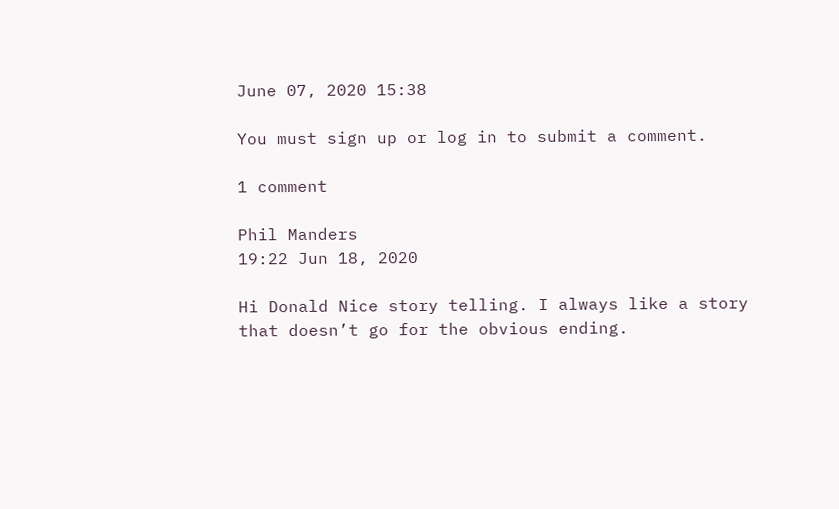June 07, 2020 15:38

You must sign up or log in to submit a comment.

1 comment

Phil Manders
19:22 Jun 18, 2020

Hi Donald Nice story telling. I always like a story that doesn’t go for the obvious ending.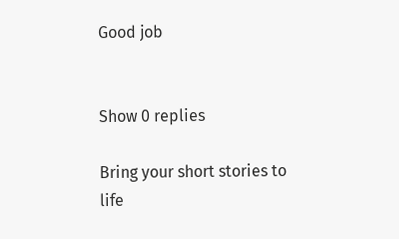Good job


Show 0 replies

Bring your short stories to life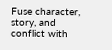Fuse character, story, and conflict with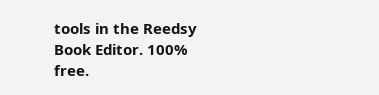tools in the Reedsy Book Editor. 100% free.